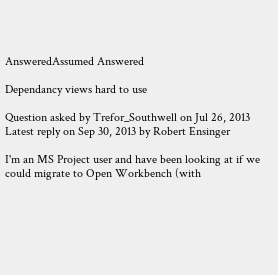AnsweredAssumed Answered

Dependancy views hard to use

Question asked by Trefor_Southwell on Jul 26, 2013
Latest reply on Sep 30, 2013 by Robert Ensinger

I'm an MS Project user and have been looking at if we could migrate to Open Workbench (with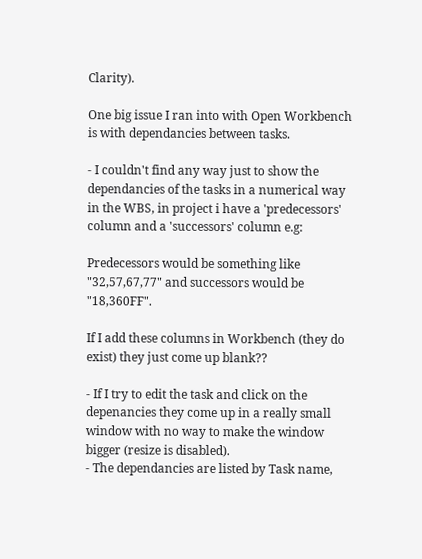Clarity).

One big issue I ran into with Open Workbench is with dependancies between tasks.

- I couldn't find any way just to show the dependancies of the tasks in a numerical way in the WBS, in project i have a 'predecessors' column and a 'successors' column e.g:

Predecessors would be something like "32,57,67,77" and successors would be "18,360FF".

If I add these columns in Workbench (they do exist) they just come up blank??

- If I try to edit the task and click on the depenancies they come up in a really small window with no way to make the window bigger (resize is disabled).
- The dependancies are listed by Task name,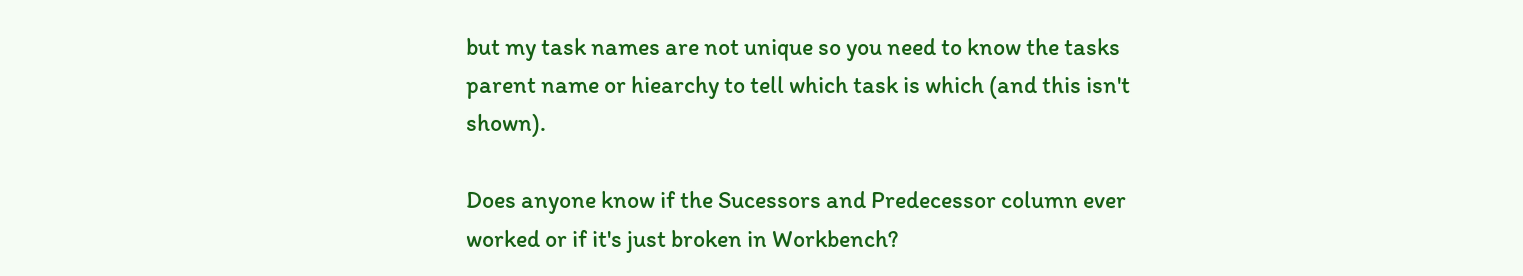but my task names are not unique so you need to know the tasks parent name or hiearchy to tell which task is which (and this isn't shown).

Does anyone know if the Sucessors and Predecessor column ever worked or if it's just broken in Workbench?